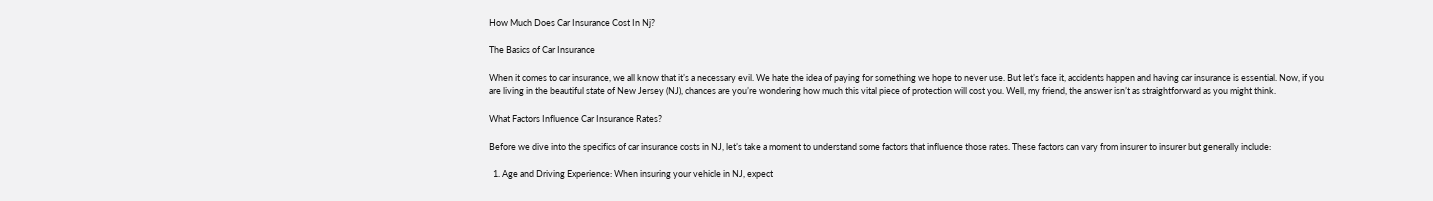How Much Does Car Insurance Cost In Nj?

The Basics of Car Insurance

When it comes to car insurance, we all know that it’s a necessary evil. We hate the idea of paying for something we hope to never use. But let’s face it, accidents happen and having car insurance is essential. Now, if you are living in the beautiful state of New Jersey (NJ), chances are you’re wondering how much this vital piece of protection will cost you. Well, my friend, the answer isn’t as straightforward as you might think.

What Factors Influence Car Insurance Rates?

Before we dive into the specifics of car insurance costs in NJ, let’s take a moment to understand some factors that influence those rates. These factors can vary from insurer to insurer but generally include:

  1. Age and Driving Experience: When insuring your vehicle in NJ, expect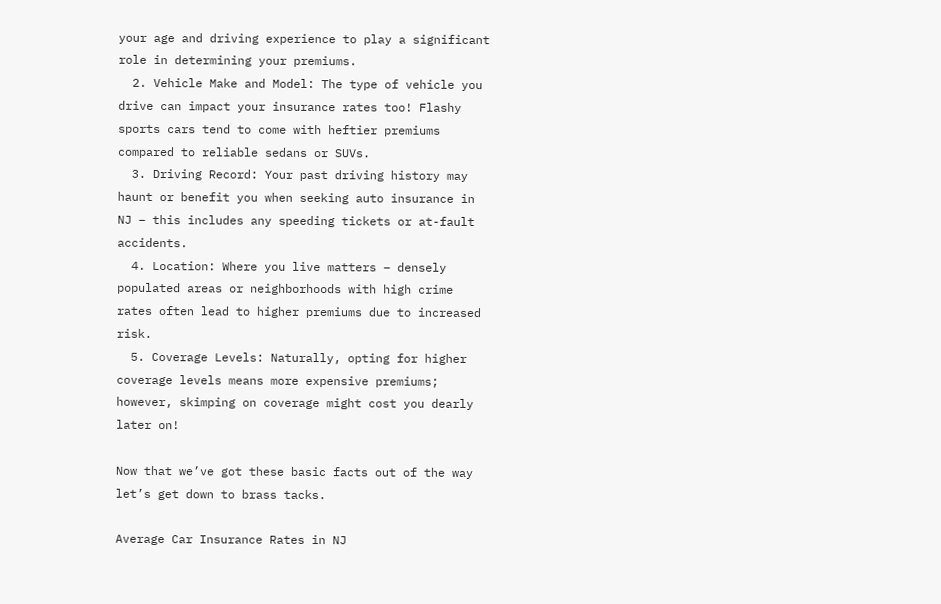your age and driving experience to play a significant role in determining your premiums.
  2. Vehicle Make and Model: The type of vehicle you drive can impact your insurance rates too! Flashy sports cars tend to come with heftier premiums compared to reliable sedans or SUVs.
  3. Driving Record: Your past driving history may haunt or benefit you when seeking auto insurance in NJ – this includes any speeding tickets or at-fault accidents.
  4. Location: Where you live matters – densely populated areas or neighborhoods with high crime rates often lead to higher premiums due to increased risk.
  5. Coverage Levels: Naturally, opting for higher coverage levels means more expensive premiums; however, skimping on coverage might cost you dearly later on!

Now that we’ve got these basic facts out of the way let’s get down to brass tacks.

Average Car Insurance Rates in NJ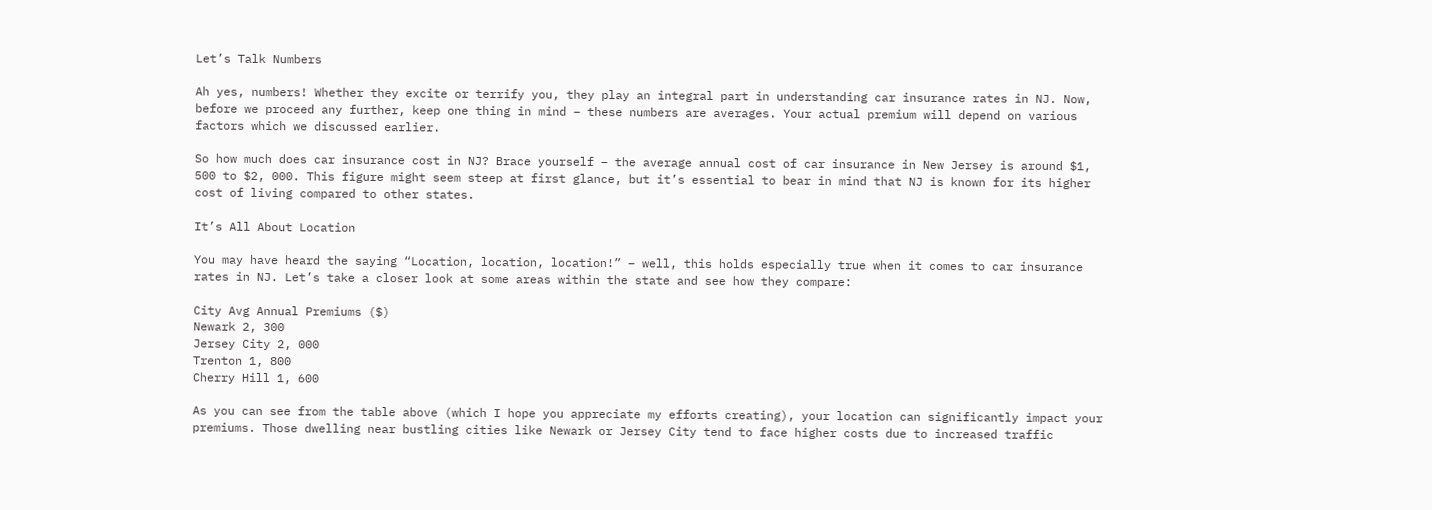Let’s Talk Numbers

Ah yes, numbers! Whether they excite or terrify you, they play an integral part in understanding car insurance rates in NJ. Now, before we proceed any further, keep one thing in mind – these numbers are averages. Your actual premium will depend on various factors which we discussed earlier.

So how much does car insurance cost in NJ? Brace yourself – the average annual cost of car insurance in New Jersey is around $1, 500 to $2, 000. This figure might seem steep at first glance, but it’s essential to bear in mind that NJ is known for its higher cost of living compared to other states.

It’s All About Location

You may have heard the saying “Location, location, location!” – well, this holds especially true when it comes to car insurance rates in NJ. Let’s take a closer look at some areas within the state and see how they compare:

City Avg Annual Premiums ($)
Newark 2, 300
Jersey City 2, 000
Trenton 1, 800
Cherry Hill 1, 600

As you can see from the table above (which I hope you appreciate my efforts creating), your location can significantly impact your premiums. Those dwelling near bustling cities like Newark or Jersey City tend to face higher costs due to increased traffic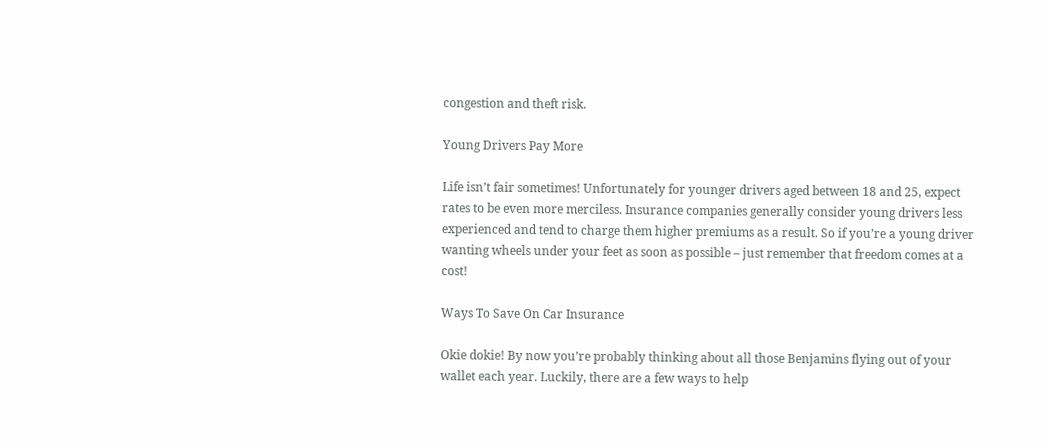congestion and theft risk.

Young Drivers Pay More

Life isn’t fair sometimes! Unfortunately for younger drivers aged between 18 and 25, expect rates to be even more merciless. Insurance companies generally consider young drivers less experienced and tend to charge them higher premiums as a result. So if you’re a young driver wanting wheels under your feet as soon as possible – just remember that freedom comes at a cost!

Ways To Save On Car Insurance

Okie dokie! By now you’re probably thinking about all those Benjamins flying out of your wallet each year. Luckily, there are a few ways to help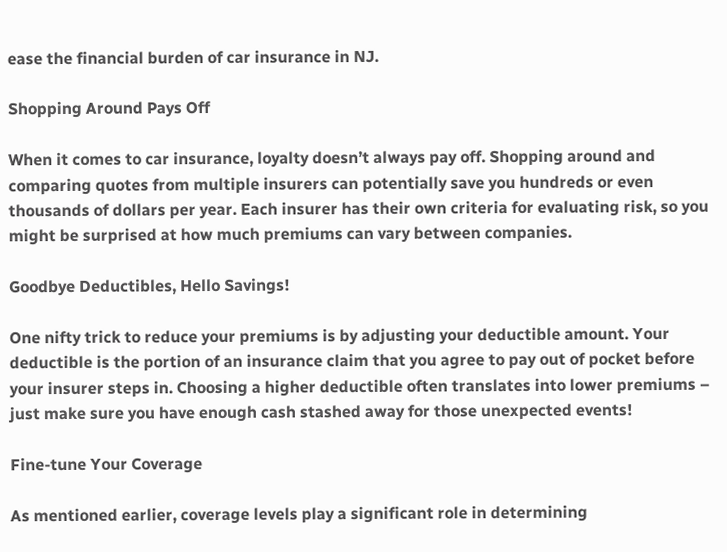ease the financial burden of car insurance in NJ.

Shopping Around Pays Off

When it comes to car insurance, loyalty doesn’t always pay off. Shopping around and comparing quotes from multiple insurers can potentially save you hundreds or even thousands of dollars per year. Each insurer has their own criteria for evaluating risk, so you might be surprised at how much premiums can vary between companies.

Goodbye Deductibles, Hello Savings!

One nifty trick to reduce your premiums is by adjusting your deductible amount. Your deductible is the portion of an insurance claim that you agree to pay out of pocket before your insurer steps in. Choosing a higher deductible often translates into lower premiums – just make sure you have enough cash stashed away for those unexpected events!

Fine-tune Your Coverage

As mentioned earlier, coverage levels play a significant role in determining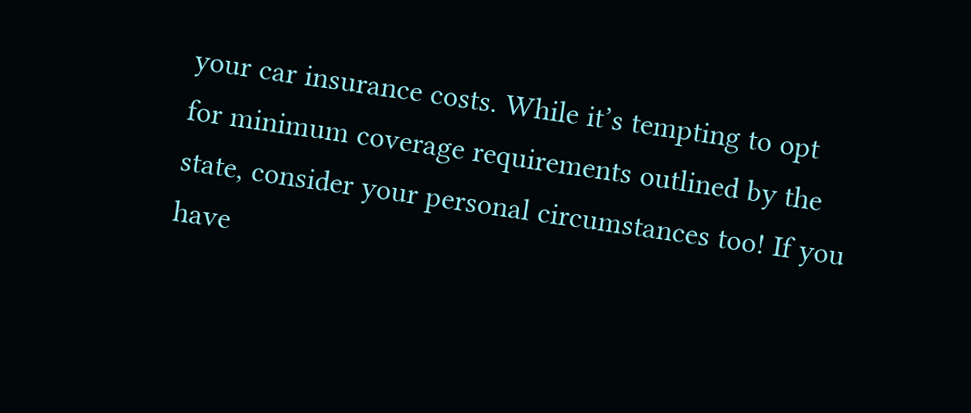your car insurance costs. While it’s tempting to opt for minimum coverage requirements outlined by the state, consider your personal circumstances too! If you have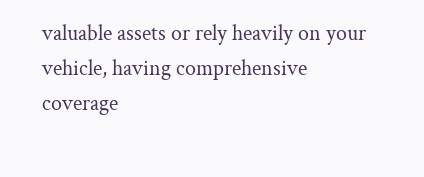valuable assets or rely heavily on your vehicle, having comprehensive coverage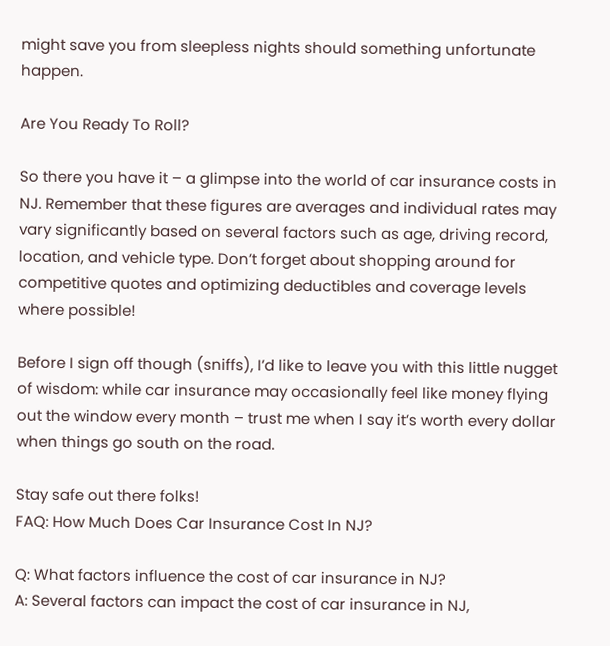might save you from sleepless nights should something unfortunate happen.

Are You Ready To Roll?

So there you have it – a glimpse into the world of car insurance costs in NJ. Remember that these figures are averages and individual rates may vary significantly based on several factors such as age, driving record, location, and vehicle type. Don’t forget about shopping around for competitive quotes and optimizing deductibles and coverage levels where possible!

Before I sign off though (sniffs), I’d like to leave you with this little nugget of wisdom: while car insurance may occasionally feel like money flying out the window every month – trust me when I say it’s worth every dollar when things go south on the road.

Stay safe out there folks!
FAQ: How Much Does Car Insurance Cost In NJ?

Q: What factors influence the cost of car insurance in NJ?
A: Several factors can impact the cost of car insurance in NJ,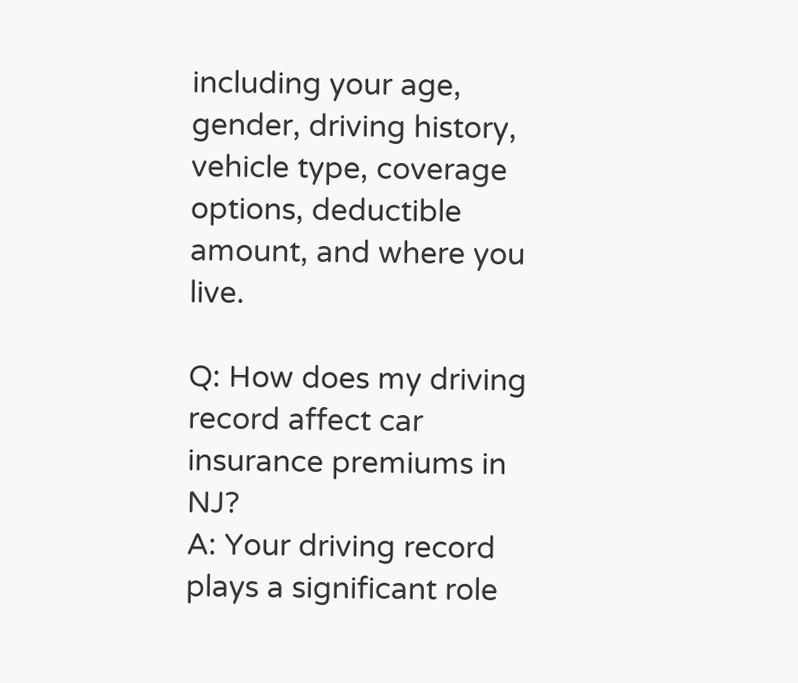including your age, gender, driving history, vehicle type, coverage options, deductible amount, and where you live.

Q: How does my driving record affect car insurance premiums in NJ?
A: Your driving record plays a significant role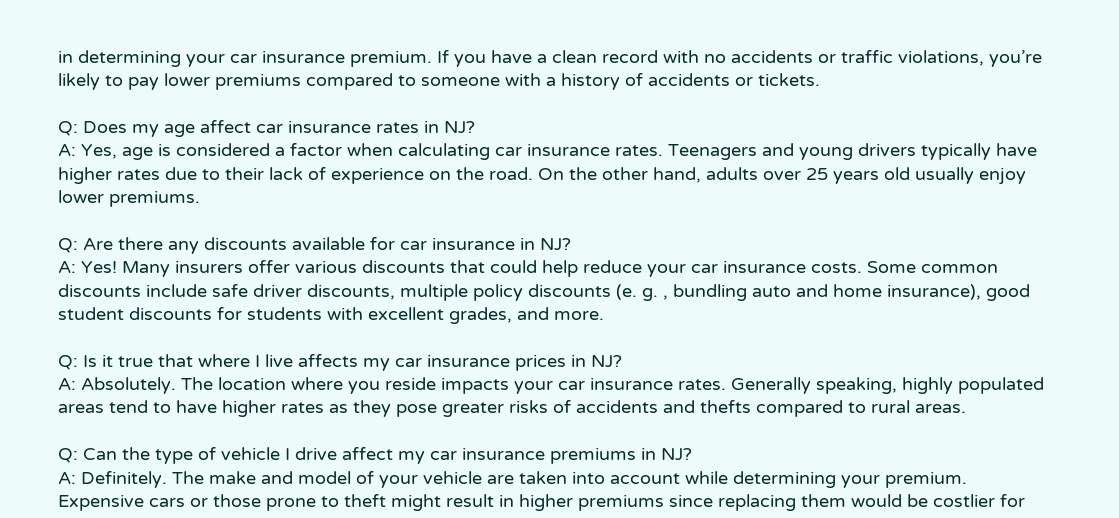in determining your car insurance premium. If you have a clean record with no accidents or traffic violations, you’re likely to pay lower premiums compared to someone with a history of accidents or tickets.

Q: Does my age affect car insurance rates in NJ?
A: Yes, age is considered a factor when calculating car insurance rates. Teenagers and young drivers typically have higher rates due to their lack of experience on the road. On the other hand, adults over 25 years old usually enjoy lower premiums.

Q: Are there any discounts available for car insurance in NJ?
A: Yes! Many insurers offer various discounts that could help reduce your car insurance costs. Some common discounts include safe driver discounts, multiple policy discounts (e. g. , bundling auto and home insurance), good student discounts for students with excellent grades, and more.

Q: Is it true that where I live affects my car insurance prices in NJ?
A: Absolutely. The location where you reside impacts your car insurance rates. Generally speaking, highly populated areas tend to have higher rates as they pose greater risks of accidents and thefts compared to rural areas.

Q: Can the type of vehicle I drive affect my car insurance premiums in NJ?
A: Definitely. The make and model of your vehicle are taken into account while determining your premium. Expensive cars or those prone to theft might result in higher premiums since replacing them would be costlier for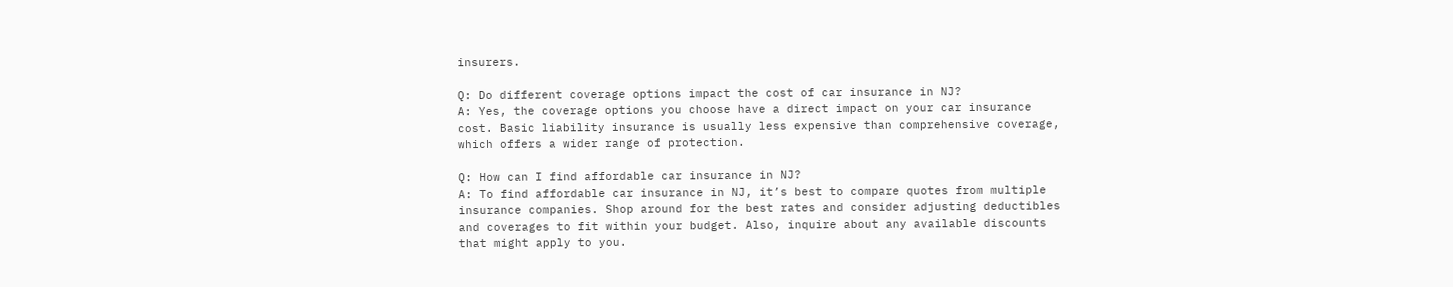insurers.

Q: Do different coverage options impact the cost of car insurance in NJ?
A: Yes, the coverage options you choose have a direct impact on your car insurance cost. Basic liability insurance is usually less expensive than comprehensive coverage, which offers a wider range of protection.

Q: How can I find affordable car insurance in NJ?
A: To find affordable car insurance in NJ, it’s best to compare quotes from multiple insurance companies. Shop around for the best rates and consider adjusting deductibles and coverages to fit within your budget. Also, inquire about any available discounts that might apply to you.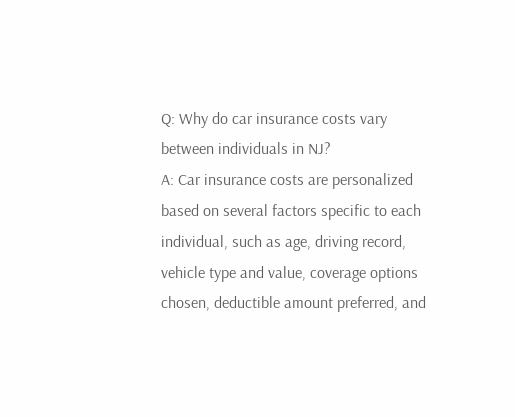Q: Why do car insurance costs vary between individuals in NJ?
A: Car insurance costs are personalized based on several factors specific to each individual, such as age, driving record, vehicle type and value, coverage options chosen, deductible amount preferred, and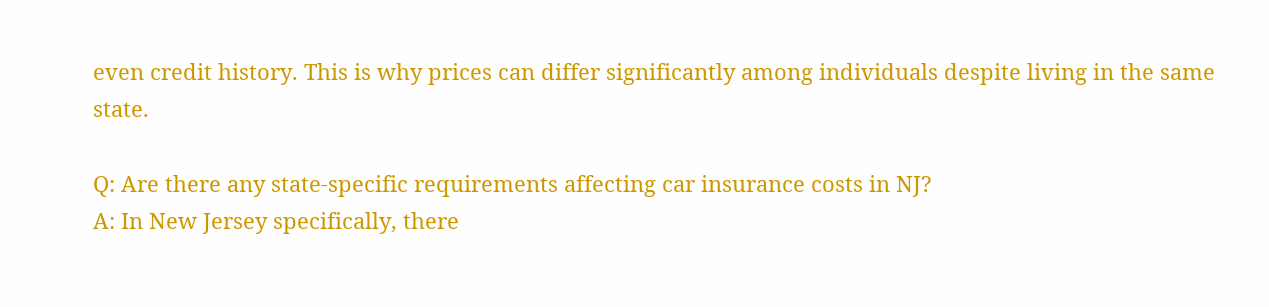even credit history. This is why prices can differ significantly among individuals despite living in the same state.

Q: Are there any state-specific requirements affecting car insurance costs in NJ?
A: In New Jersey specifically, there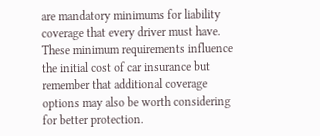are mandatory minimums for liability coverage that every driver must have. These minimum requirements influence the initial cost of car insurance but remember that additional coverage options may also be worth considering for better protection.